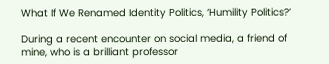What If We Renamed Identity Politics, ‘Humility Politics?’

During a recent encounter on social media, a friend of mine, who is a brilliant professor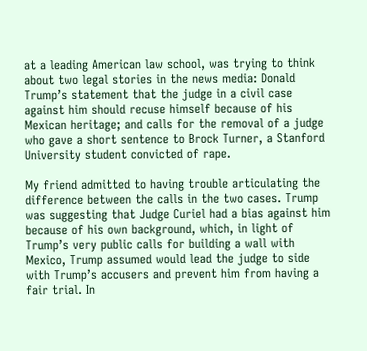at a leading American law school, was trying to think about two legal stories in the news media: Donald Trump’s statement that the judge in a civil case against him should recuse himself because of his Mexican heritage; and calls for the removal of a judge who gave a short sentence to Brock Turner, a Stanford University student convicted of rape.

My friend admitted to having trouble articulating the difference between the calls in the two cases. Trump was suggesting that Judge Curiel had a bias against him because of his own background, which, in light of Trump’s very public calls for building a wall with Mexico, Trump assumed would lead the judge to side with Trump’s accusers and prevent him from having a fair trial. In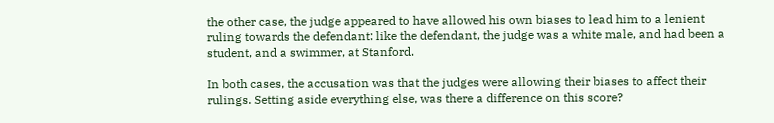the other case, the judge appeared to have allowed his own biases to lead him to a lenient ruling towards the defendant: like the defendant, the judge was a white male, and had been a student, and a swimmer, at Stanford.

In both cases, the accusation was that the judges were allowing their biases to affect their rulings. Setting aside everything else, was there a difference on this score?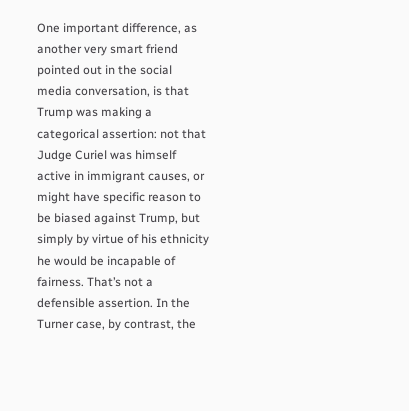One important difference, as another very smart friend pointed out in the social media conversation, is that Trump was making a categorical assertion: not that Judge Curiel was himself active in immigrant causes, or might have specific reason to be biased against Trump, but simply by virtue of his ethnicity he would be incapable of fairness. That’s not a defensible assertion. In the Turner case, by contrast, the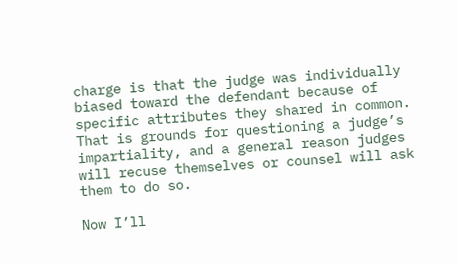charge is that the judge was individually biased toward the defendant because of specific attributes they shared in common. That is grounds for questioning a judge’s impartiality, and a general reason judges will recuse themselves or counsel will ask them to do so.

Now I’ll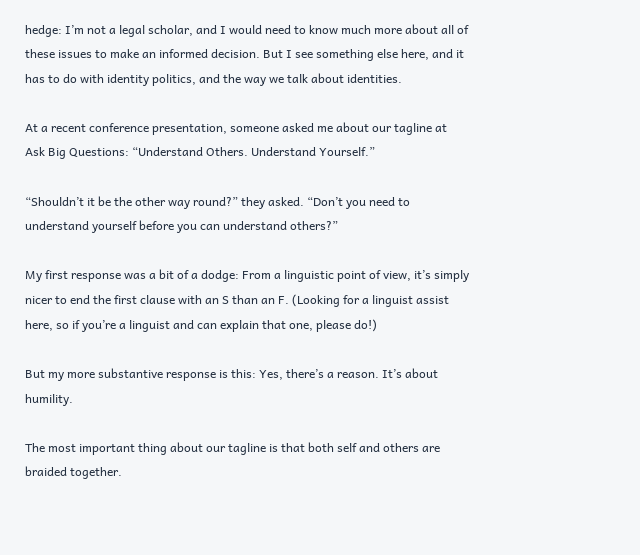hedge: I’m not a legal scholar, and I would need to know much more about all of these issues to make an informed decision. But I see something else here, and it has to do with identity politics, and the way we talk about identities.

At a recent conference presentation, someone asked me about our tagline at Ask Big Questions: “Understand Others. Understand Yourself.”

“Shouldn’t it be the other way round?” they asked. “Don’t you need to understand yourself before you can understand others?”

My first response was a bit of a dodge: From a linguistic point of view, it’s simply nicer to end the first clause with an S than an F. (Looking for a linguist assist here, so if you’re a linguist and can explain that one, please do!)

But my more substantive response is this: Yes, there’s a reason. It’s about humility.

The most important thing about our tagline is that both self and others are braided together.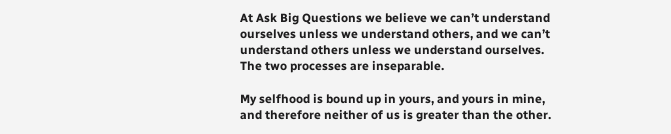At Ask Big Questions we believe we can’t understand ourselves unless we understand others, and we can’t understand others unless we understand ourselves. The two processes are inseparable.

My selfhood is bound up in yours, and yours in mine, and therefore neither of us is greater than the other.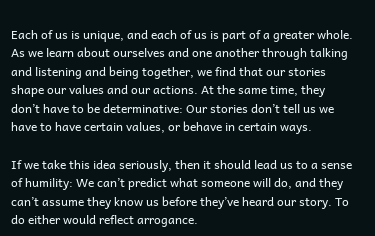Each of us is unique, and each of us is part of a greater whole. As we learn about ourselves and one another through talking and listening and being together, we find that our stories shape our values and our actions. At the same time, they don’t have to be determinative: Our stories don’t tell us we have to have certain values, or behave in certain ways.

If we take this idea seriously, then it should lead us to a sense of humility: We can’t predict what someone will do, and they can’t assume they know us before they’ve heard our story. To do either would reflect arrogance.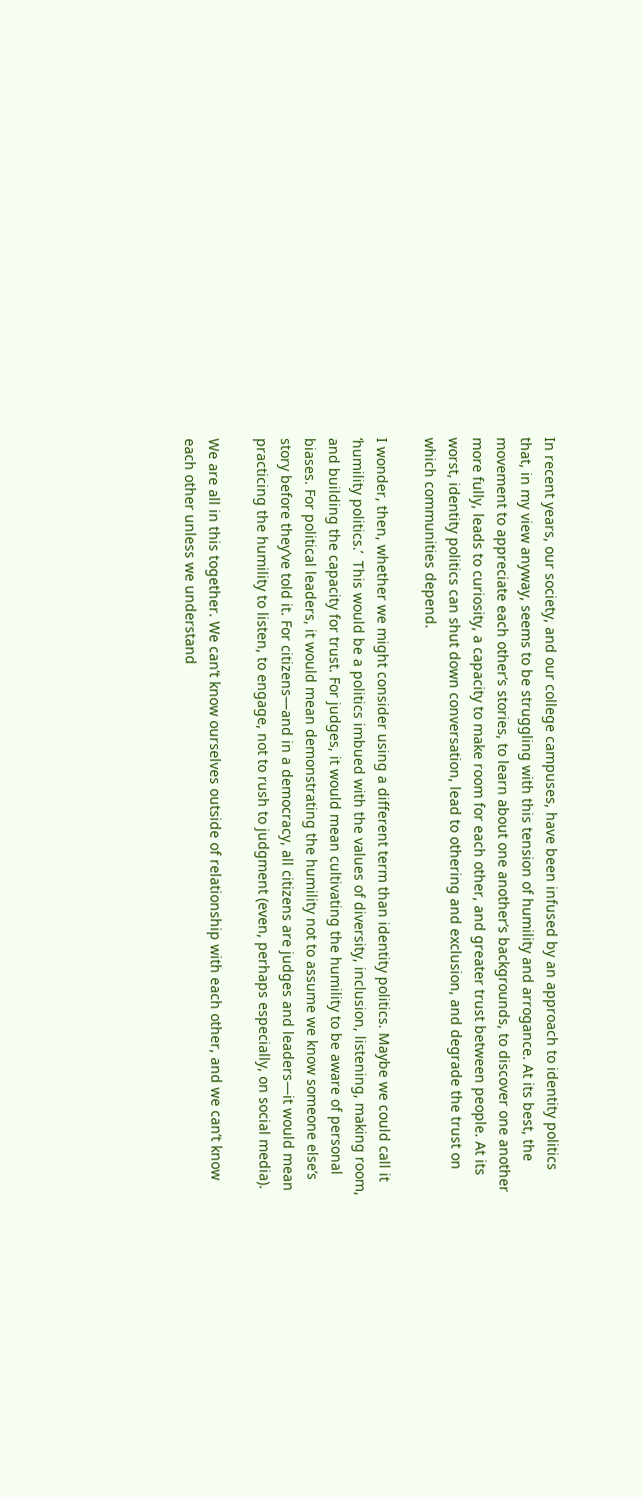In recent years, our society, and our college campuses, have been infused by an approach to identity politics that, in my view anyway, seems to be struggling with this tension of humility and arrogance. At its best, the movement to appreciate each other’s stories, to learn about one another’s backgrounds, to discover one another more fully, leads to curiosity, a capacity to make room for each other, and greater trust between people. At its worst, identity politics can shut down conversation, lead to othering and exclusion, and degrade the trust on which communities depend.

I wonder, then, whether we might consider using a different term than identity politics. Maybe we could call it ‘humility politics.’  This would be a politics imbued with the values of diversity, inclusion, listening, making room, and building the capacity for trust. For judges, it would mean cultivating the humility to be aware of personal biases. For political leaders, it would mean demonstrating the humility not to assume we know someone else’s story before they’ve told it. For citizens—and in a democracy, all citizens are judges and leaders—it would mean practicing the humility to listen, to engage, not to rush to judgment (even, perhaps especially, on social media).

We are all in this together. We can’t know ourselves outside of relationship with each other, and we can’t know each other unless we understand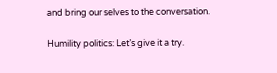and bring our selves to the conversation.

Humility politics: Let’s give it a try.